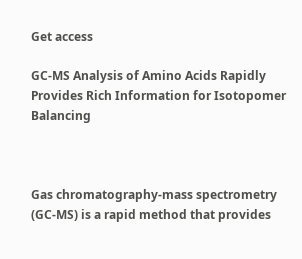Get access

GC-MS Analysis of Amino Acids Rapidly Provides Rich Information for Isotopomer Balancing



Gas chromatography-mass spectrometry (GC-MS) is a rapid method that provides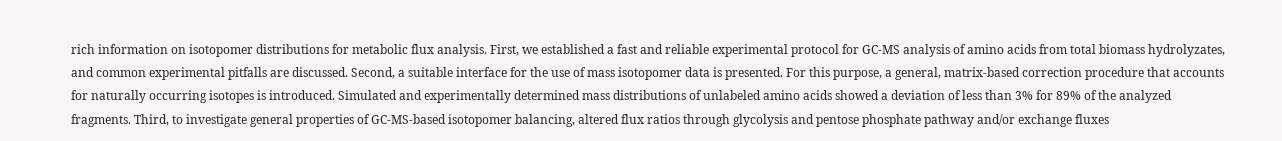rich information on isotopomer distributions for metabolic flux analysis. First, we established a fast and reliable experimental protocol for GC-MS analysis of amino acids from total biomass hydrolyzates, and common experimental pitfalls are discussed. Second, a suitable interface for the use of mass isotopomer data is presented. For this purpose, a general, matrix-based correction procedure that accounts for naturally occurring isotopes is introduced. Simulated and experimentally determined mass distributions of unlabeled amino acids showed a deviation of less than 3% for 89% of the analyzed fragments. Third, to investigate general properties of GC-MS-based isotopomer balancing, altered flux ratios through glycolysis and pentose phosphate pathway and/or exchange fluxes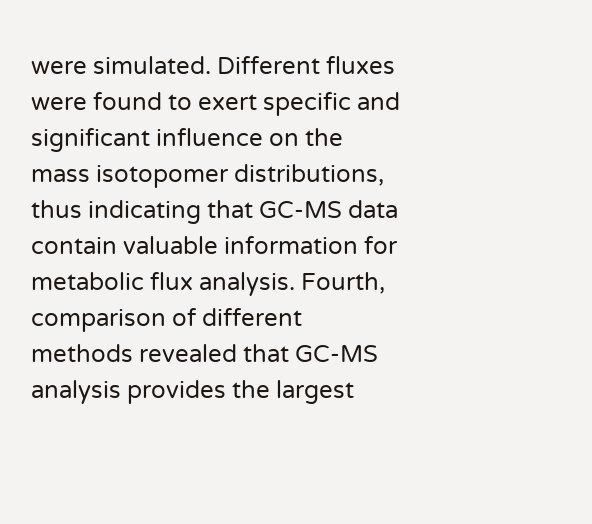were simulated. Different fluxes were found to exert specific and significant influence on the mass isotopomer distributions, thus indicating that GC-MS data contain valuable information for metabolic flux analysis. Fourth, comparison of different methods revealed that GC-MS analysis provides the largest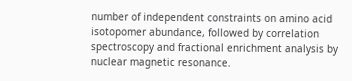number of independent constraints on amino acid isotopomer abundance, followed by correlation spectroscopy and fractional enrichment analysis by nuclear magnetic resonance.